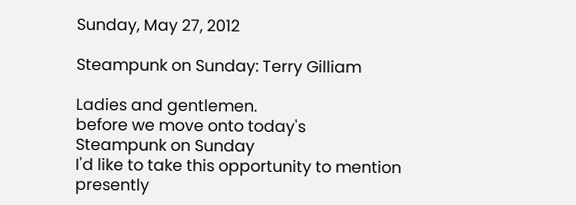Sunday, May 27, 2012

Steampunk on Sunday: Terry Gilliam

Ladies and gentlemen.
before we move onto today's
Steampunk on Sunday
I'd like to take this opportunity to mention
presently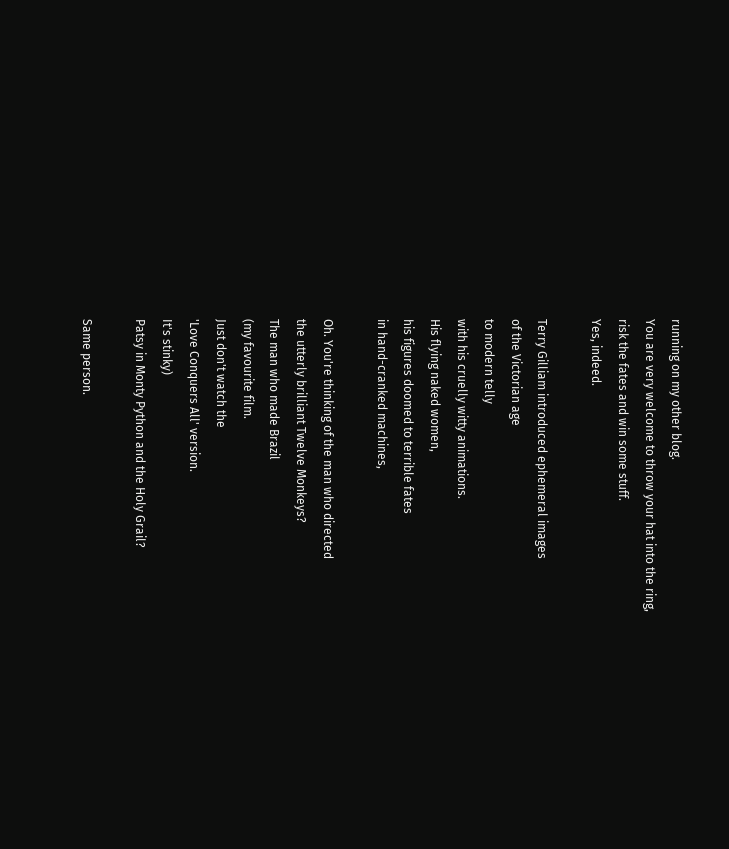running on my other blog.
You are very welcome to throw your hat into the ring,
risk the fates and win some stuff.
Yes, indeed.

Terry Gilliam introduced ephemeral images
of the Victorian age
to modern telly
with his cruelly witty animations.
His flying naked women,
his figures doomed to terrible fates
in hand-cranked machines,

Oh. You're thinking of the man who directed
the utterly brilliant Twelve Monkeys?
The man who made Brazil
(my favourite film.
Just don't watch the
'Love Conquers All' version.
It's stinky)
Patsy in Monty Python and the Holy Grail?

Same person.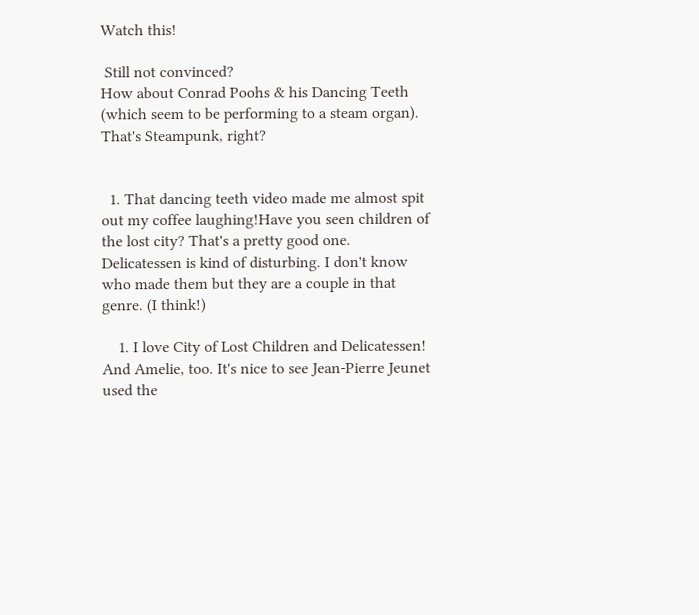Watch this!

 Still not convinced?
How about Conrad Poohs & his Dancing Teeth
(which seem to be performing to a steam organ).
That's Steampunk, right?


  1. That dancing teeth video made me almost spit out my coffee laughing!Have you seen children of the lost city? That's a pretty good one. Delicatessen is kind of disturbing. I don't know who made them but they are a couple in that genre. (I think!)

    1. I love City of Lost Children and Delicatessen! And Amelie, too. It's nice to see Jean-Pierre Jeunet used the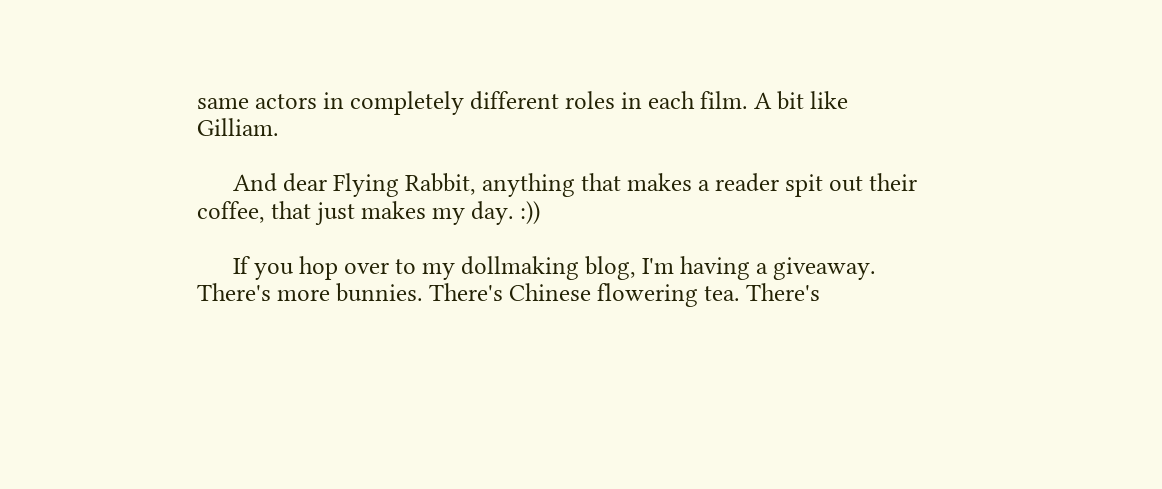same actors in completely different roles in each film. A bit like Gilliam.

      And dear Flying Rabbit, anything that makes a reader spit out their coffee, that just makes my day. :))

      If you hop over to my dollmaking blog, I'm having a giveaway. There's more bunnies. There's Chinese flowering tea. There's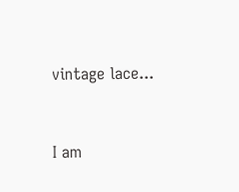vintage lace...


I am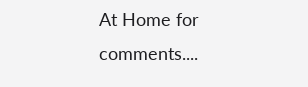At Home for comments....